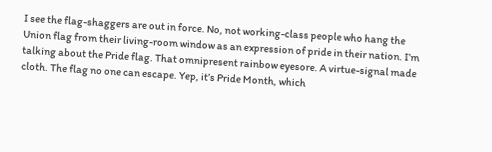I see the flag-shaggers are out in force. No, not working-class people who hang the Union flag from their living-room window as an expression of pride in their nation. I’m talking about the Pride flag. That omnipresent rainbow eyesore. A virtue-signal made cloth. The flag no one can escape. Yep, it’s Pride Month, which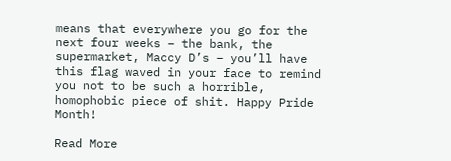means that everywhere you go for the next four weeks – the bank, the supermarket, Maccy D’s – you’ll have this flag waved in your face to remind you not to be such a horrible, homophobic piece of shit. Happy Pride Month!

Read More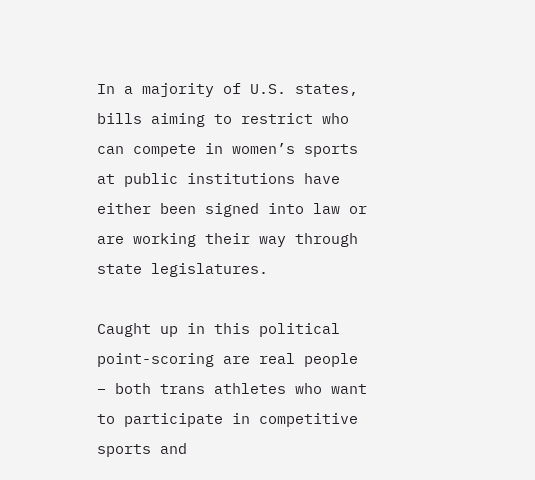In a majority of U.S. states, bills aiming to restrict who can compete in women’s sports at public institutions have either been signed into law or are working their way through state legislatures.

Caught up in this political point-scoring are real people – both trans athletes who want to participate in competitive sports and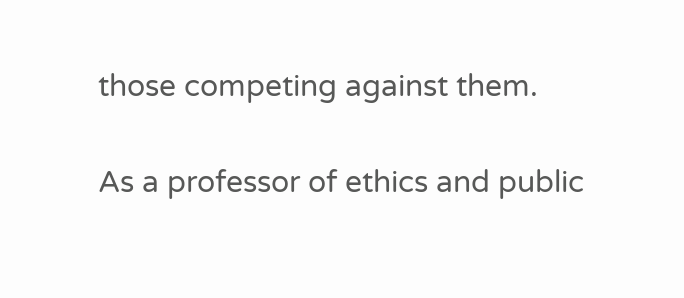those competing against them.

As a professor of ethics and public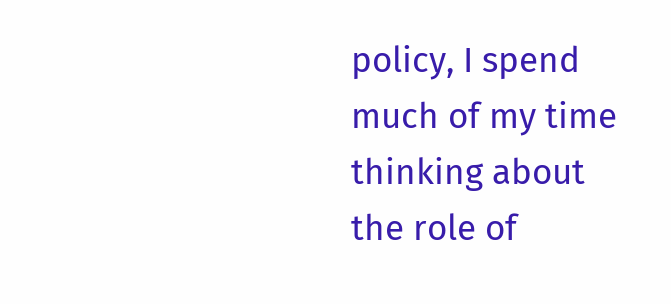policy, I spend much of my time thinking about the role of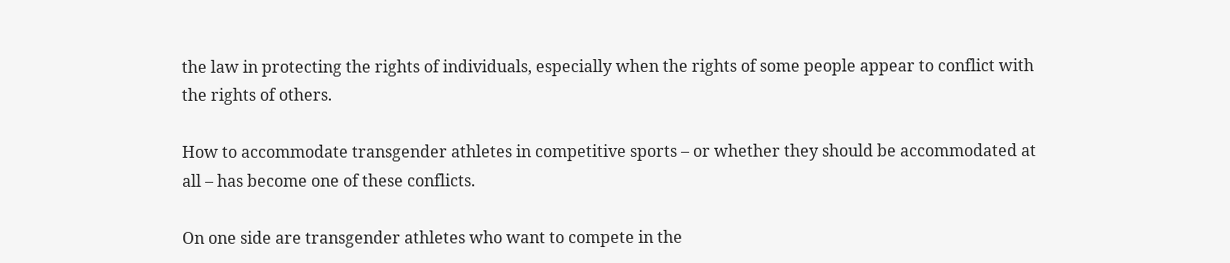the law in protecting the rights of individuals, especially when the rights of some people appear to conflict with the rights of others.

How to accommodate transgender athletes in competitive sports – or whether they should be accommodated at all – has become one of these conflicts.

On one side are transgender athletes who want to compete in the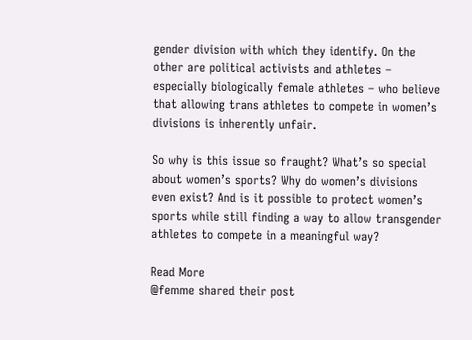gender division with which they identify. On the other are political activists and athletes – especially biologically female athletes – who believe that allowing trans athletes to compete in women’s divisions is inherently unfair.

So why is this issue so fraught? What’s so special about women’s sports? Why do women’s divisions even exist? And is it possible to protect women’s sports while still finding a way to allow transgender athletes to compete in a meaningful way?

Read More
@femme shared their post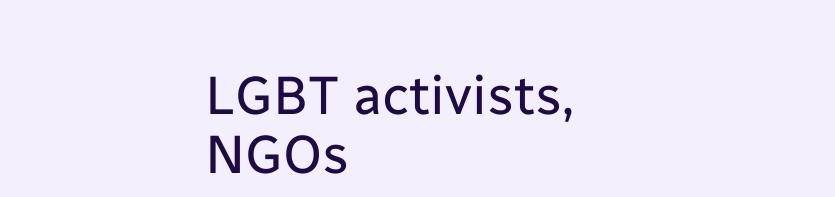LGBT activists, NGOs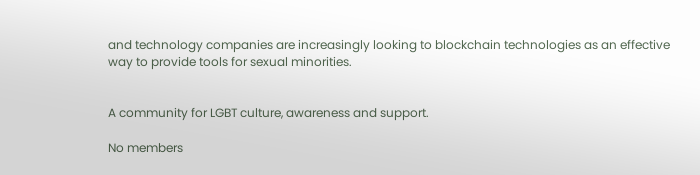and technology companies are increasingly looking to blockchain technologies as an effective way to provide tools for sexual minorities.


A community for LGBT culture, awareness and support.

No members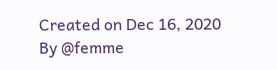Created on Dec 16, 2020
By @femme